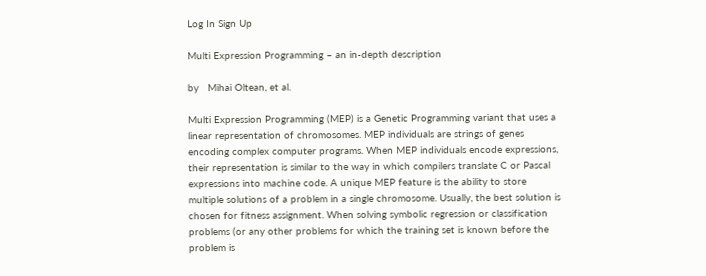Log In Sign Up

Multi Expression Programming – an in-depth description

by   Mihai Oltean, et al.

Multi Expression Programming (MEP) is a Genetic Programming variant that uses a linear representation of chromosomes. MEP individuals are strings of genes encoding complex computer programs. When MEP individuals encode expressions, their representation is similar to the way in which compilers translate C or Pascal expressions into machine code. A unique MEP feature is the ability to store multiple solutions of a problem in a single chromosome. Usually, the best solution is chosen for fitness assignment. When solving symbolic regression or classification problems (or any other problems for which the training set is known before the problem is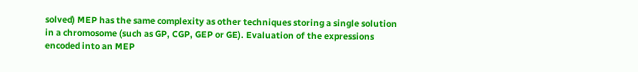solved) MEP has the same complexity as other techniques storing a single solution in a chromosome (such as GP, CGP, GEP or GE). Evaluation of the expressions encoded into an MEP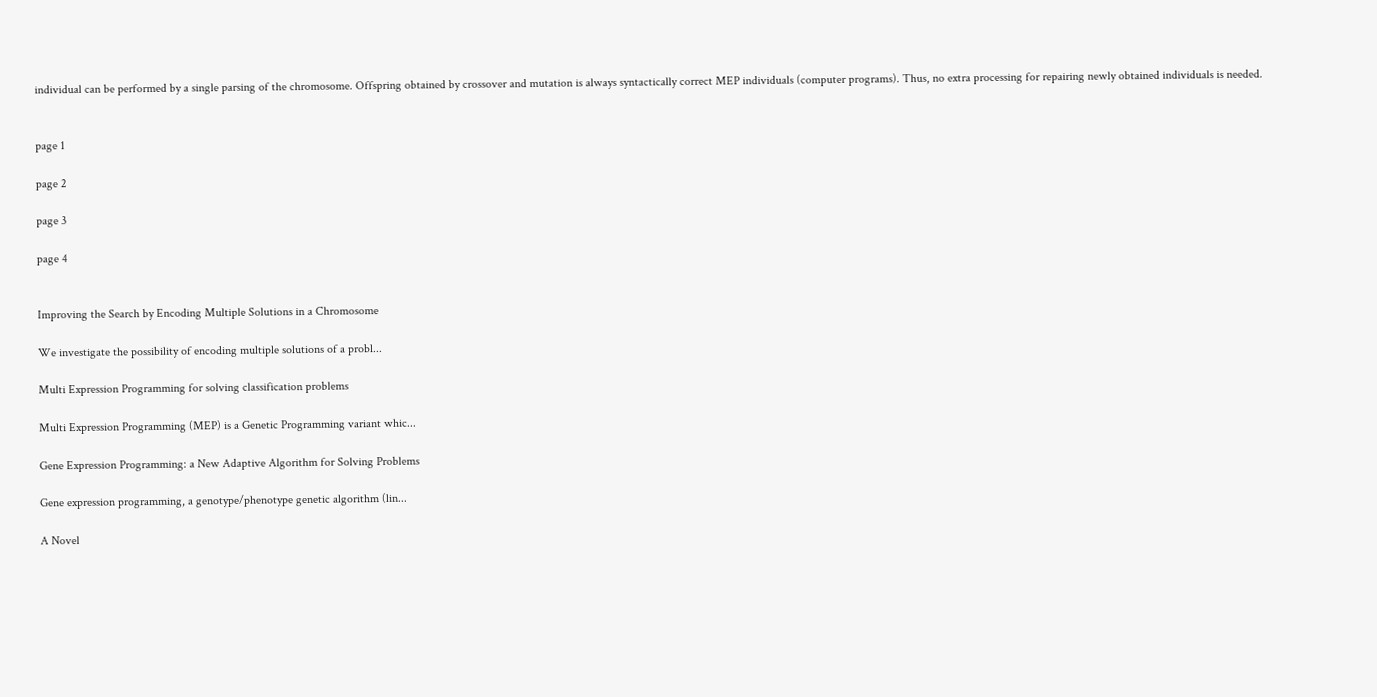individual can be performed by a single parsing of the chromosome. Offspring obtained by crossover and mutation is always syntactically correct MEP individuals (computer programs). Thus, no extra processing for repairing newly obtained individuals is needed.


page 1

page 2

page 3

page 4


Improving the Search by Encoding Multiple Solutions in a Chromosome

We investigate the possibility of encoding multiple solutions of a probl...

Multi Expression Programming for solving classification problems

Multi Expression Programming (MEP) is a Genetic Programming variant whic...

Gene Expression Programming: a New Adaptive Algorithm for Solving Problems

Gene expression programming, a genotype/phenotype genetic algorithm (lin...

A Novel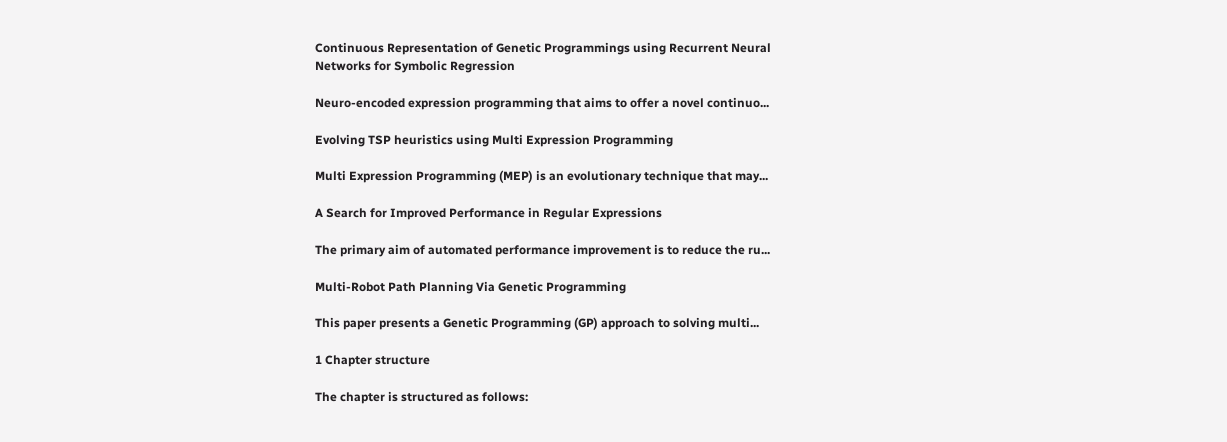Continuous Representation of Genetic Programmings using Recurrent Neural Networks for Symbolic Regression

Neuro-encoded expression programming that aims to offer a novel continuo...

Evolving TSP heuristics using Multi Expression Programming

Multi Expression Programming (MEP) is an evolutionary technique that may...

A Search for Improved Performance in Regular Expressions

The primary aim of automated performance improvement is to reduce the ru...

Multi-Robot Path Planning Via Genetic Programming

This paper presents a Genetic Programming (GP) approach to solving multi...

1 Chapter structure

The chapter is structured as follows: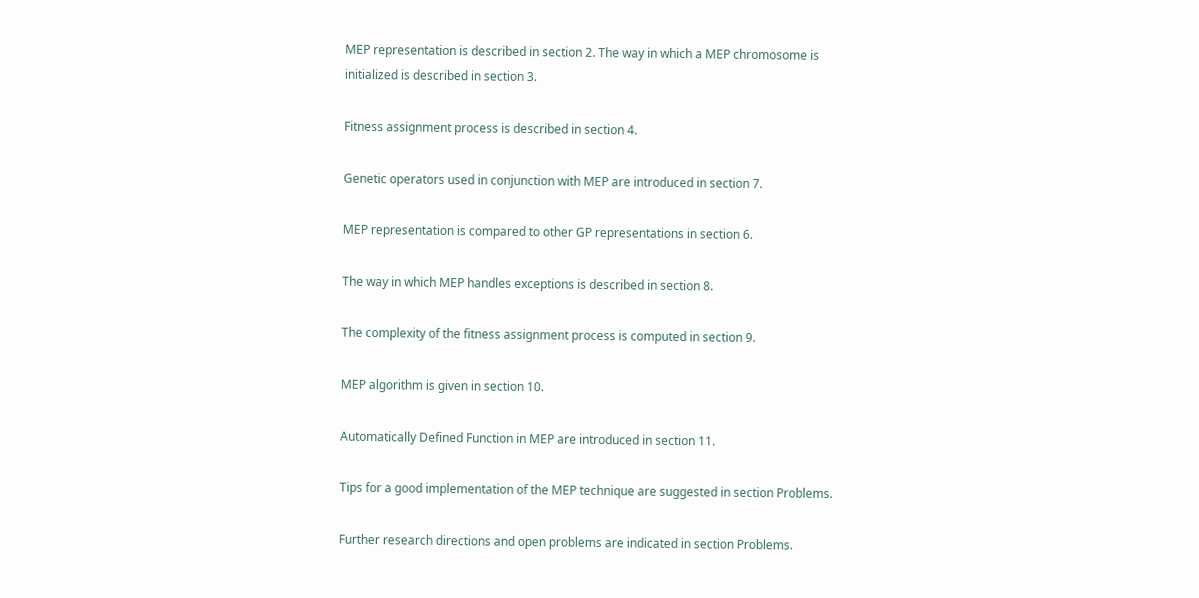MEP representation is described in section 2. The way in which a MEP chromosome is initialized is described in section 3.

Fitness assignment process is described in section 4.

Genetic operators used in conjunction with MEP are introduced in section 7.

MEP representation is compared to other GP representations in section 6.

The way in which MEP handles exceptions is described in section 8.

The complexity of the fitness assignment process is computed in section 9.

MEP algorithm is given in section 10.

Automatically Defined Function in MEP are introduced in section 11.

Tips for a good implementation of the MEP technique are suggested in section Problems.

Further research directions and open problems are indicated in section Problems.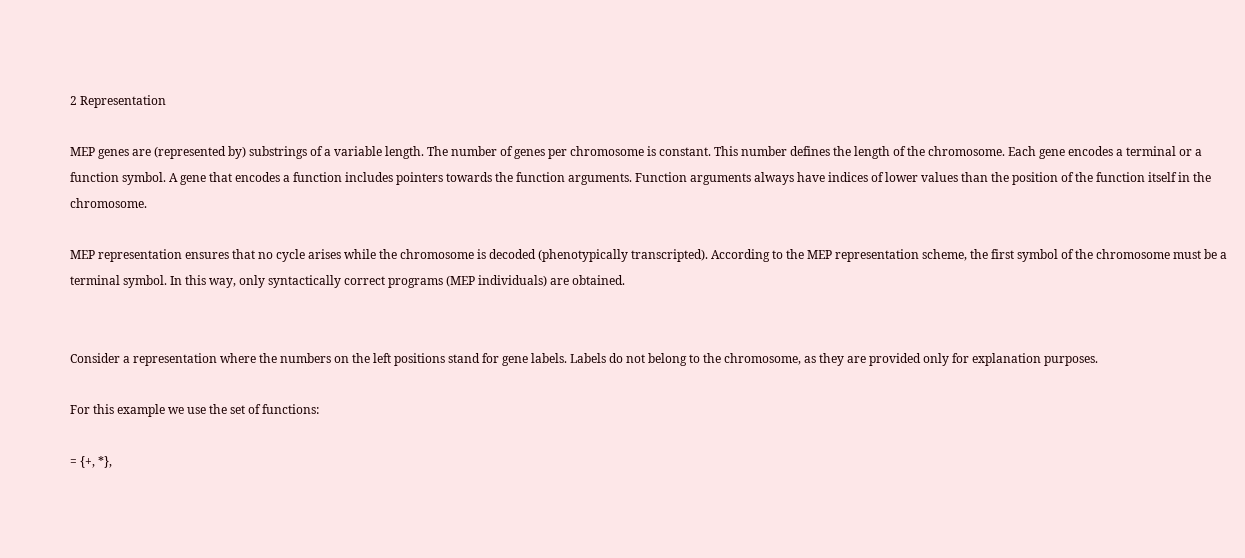2 Representation

MEP genes are (represented by) substrings of a variable length. The number of genes per chromosome is constant. This number defines the length of the chromosome. Each gene encodes a terminal or a function symbol. A gene that encodes a function includes pointers towards the function arguments. Function arguments always have indices of lower values than the position of the function itself in the chromosome.

MEP representation ensures that no cycle arises while the chromosome is decoded (phenotypically transcripted). According to the MEP representation scheme, the first symbol of the chromosome must be a terminal symbol. In this way, only syntactically correct programs (MEP individuals) are obtained.


Consider a representation where the numbers on the left positions stand for gene labels. Labels do not belong to the chromosome, as they are provided only for explanation purposes.

For this example we use the set of functions:

= {+, *},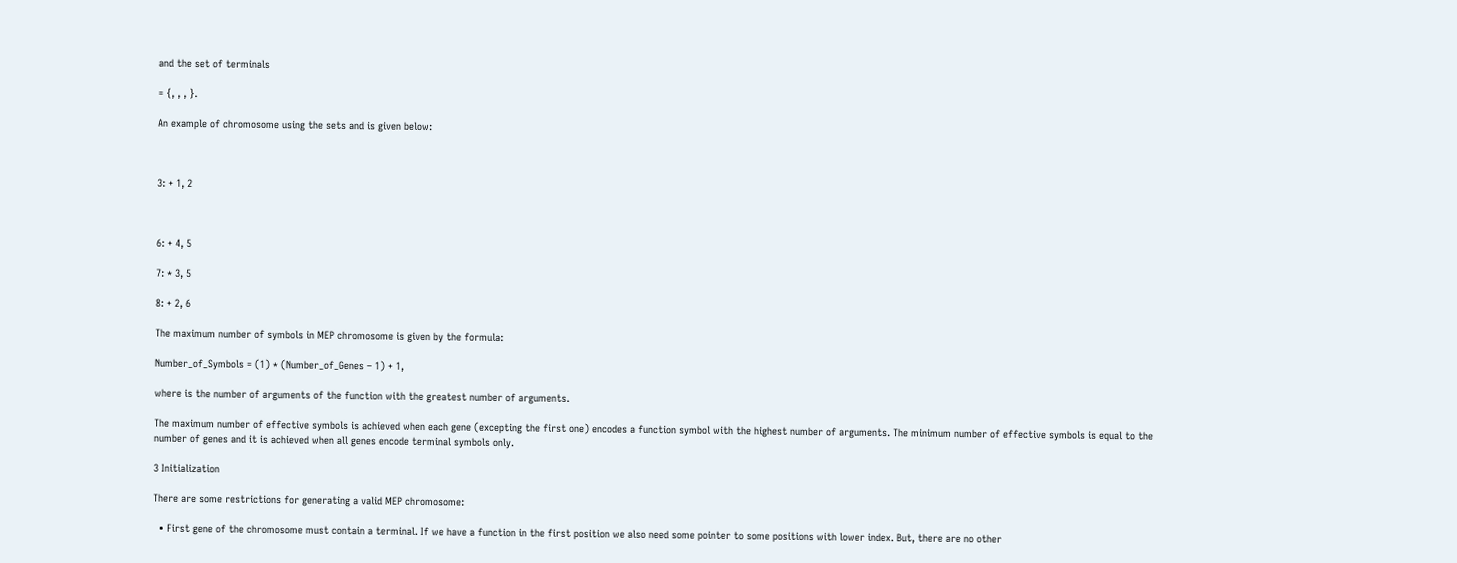and the set of terminals

= {, , , }.

An example of chromosome using the sets and is given below:



3: + 1, 2



6: + 4, 5

7: * 3, 5

8: + 2, 6

The maximum number of symbols in MEP chromosome is given by the formula:

Number_of_Symbols = (1) * (Number_of_Genes – 1) + 1,

where is the number of arguments of the function with the greatest number of arguments.

The maximum number of effective symbols is achieved when each gene (excepting the first one) encodes a function symbol with the highest number of arguments. The minimum number of effective symbols is equal to the number of genes and it is achieved when all genes encode terminal symbols only.

3 Initialization

There are some restrictions for generating a valid MEP chromosome:

  • First gene of the chromosome must contain a terminal. If we have a function in the first position we also need some pointer to some positions with lower index. But, there are no other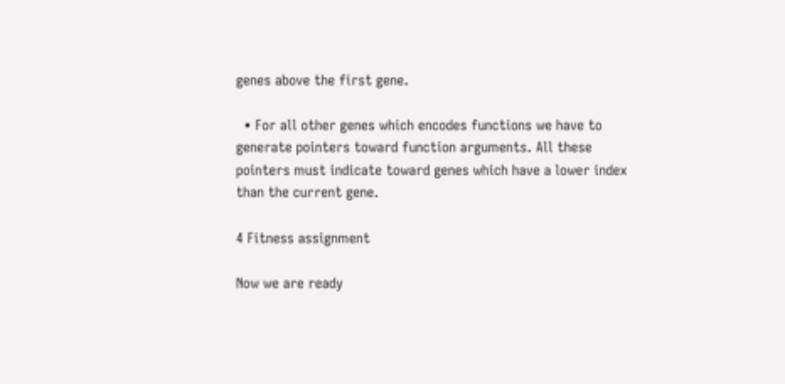genes above the first gene.

  • For all other genes which encodes functions we have to generate pointers toward function arguments. All these pointers must indicate toward genes which have a lower index than the current gene.

4 Fitness assignment

Now we are ready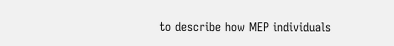to describe how MEP individuals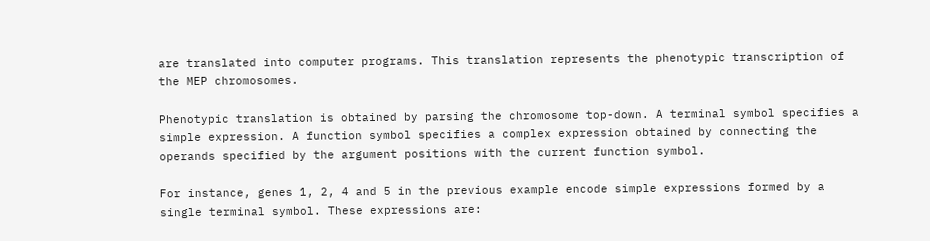are translated into computer programs. This translation represents the phenotypic transcription of the MEP chromosomes.

Phenotypic translation is obtained by parsing the chromosome top-down. A terminal symbol specifies a simple expression. A function symbol specifies a complex expression obtained by connecting the operands specified by the argument positions with the current function symbol.

For instance, genes 1, 2, 4 and 5 in the previous example encode simple expressions formed by a single terminal symbol. These expressions are: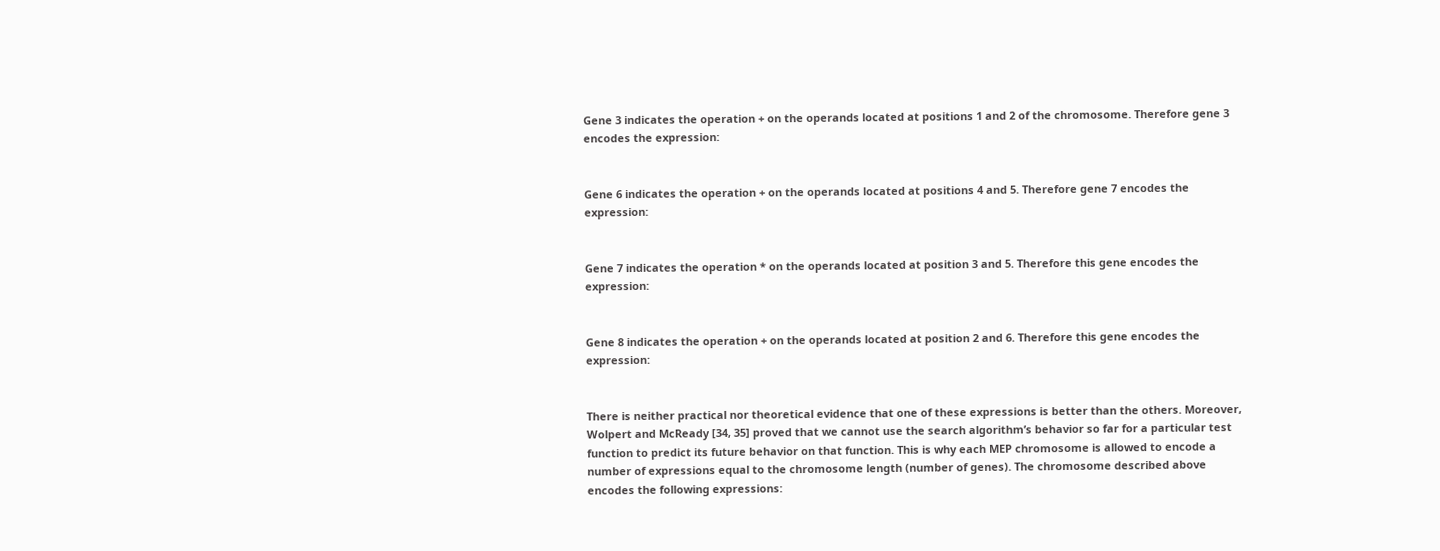Gene 3 indicates the operation + on the operands located at positions 1 and 2 of the chromosome. Therefore gene 3 encodes the expression:


Gene 6 indicates the operation + on the operands located at positions 4 and 5. Therefore gene 7 encodes the expression:


Gene 7 indicates the operation * on the operands located at position 3 and 5. Therefore this gene encodes the expression:


Gene 8 indicates the operation + on the operands located at position 2 and 6. Therefore this gene encodes the expression:


There is neither practical nor theoretical evidence that one of these expressions is better than the others. Moreover, Wolpert and McReady [34, 35] proved that we cannot use the search algorithm’s behavior so far for a particular test function to predict its future behavior on that function. This is why each MEP chromosome is allowed to encode a number of expressions equal to the chromosome length (number of genes). The chromosome described above encodes the following expressions: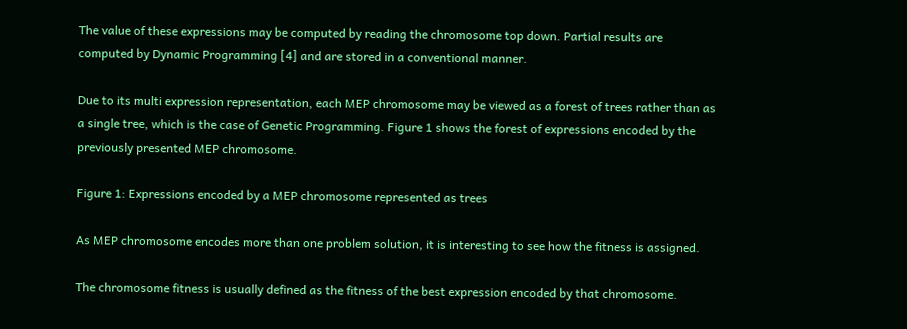The value of these expressions may be computed by reading the chromosome top down. Partial results are computed by Dynamic Programming [4] and are stored in a conventional manner.

Due to its multi expression representation, each MEP chromosome may be viewed as a forest of trees rather than as a single tree, which is the case of Genetic Programming. Figure 1 shows the forest of expressions encoded by the previously presented MEP chromosome.

Figure 1: Expressions encoded by a MEP chromosome represented as trees

As MEP chromosome encodes more than one problem solution, it is interesting to see how the fitness is assigned.

The chromosome fitness is usually defined as the fitness of the best expression encoded by that chromosome.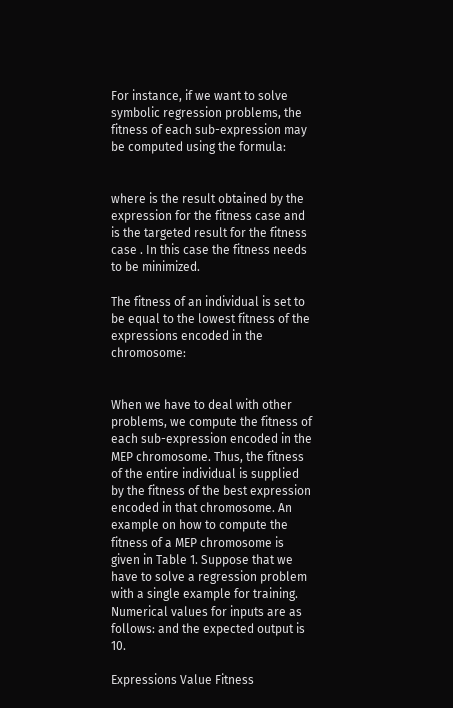For instance, if we want to solve symbolic regression problems, the fitness of each sub-expression may be computed using the formula:


where is the result obtained by the expression for the fitness case and is the targeted result for the fitness case . In this case the fitness needs to be minimized.

The fitness of an individual is set to be equal to the lowest fitness of the expressions encoded in the chromosome:


When we have to deal with other problems, we compute the fitness of each sub-expression encoded in the MEP chromosome. Thus, the fitness of the entire individual is supplied by the fitness of the best expression encoded in that chromosome. An example on how to compute the fitness of a MEP chromosome is given in Table 1. Suppose that we have to solve a regression problem with a single example for training. Numerical values for inputs are as follows: and the expected output is 10.

Expressions Value Fitness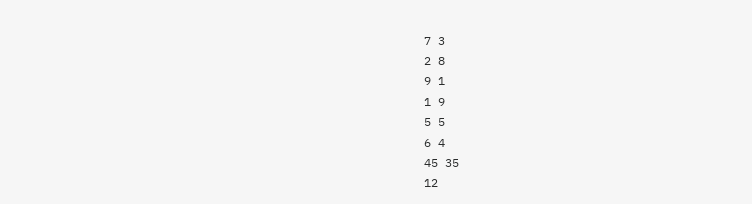7 3
2 8
9 1
1 9
5 5
6 4
45 35
12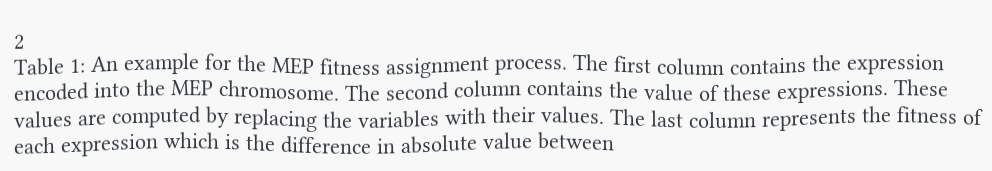2
Table 1: An example for the MEP fitness assignment process. The first column contains the expression encoded into the MEP chromosome. The second column contains the value of these expressions. These values are computed by replacing the variables with their values. The last column represents the fitness of each expression which is the difference in absolute value between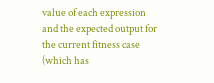value of each expression and the expected output for the current fitness case (which has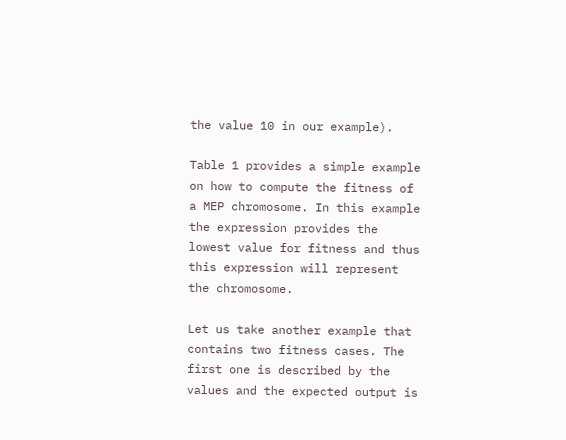the value 10 in our example).

Table 1 provides a simple example on how to compute the fitness of a MEP chromosome. In this example the expression provides the lowest value for fitness and thus this expression will represent the chromosome.

Let us take another example that contains two fitness cases. The first one is described by the values and the expected output is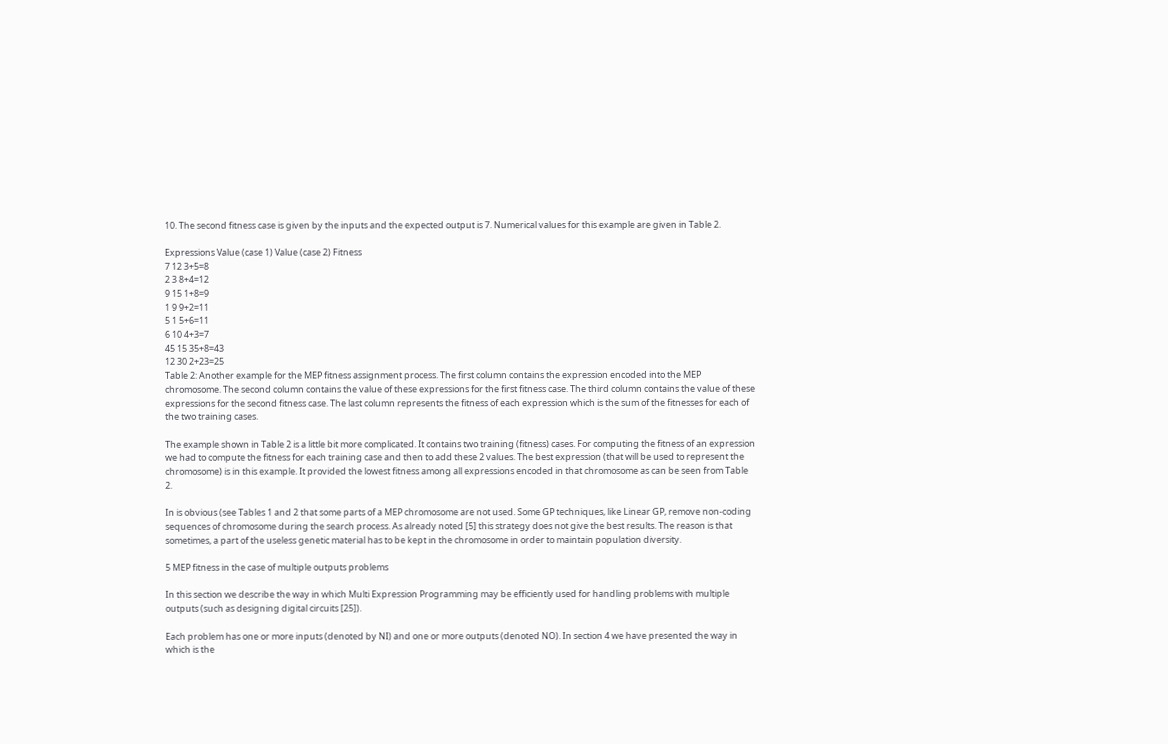10. The second fitness case is given by the inputs and the expected output is 7. Numerical values for this example are given in Table 2.

Expressions Value (case 1) Value (case 2) Fitness
7 12 3+5=8
2 3 8+4=12
9 15 1+8=9
1 9 9+2=11
5 1 5+6=11
6 10 4+3=7
45 15 35+8=43
12 30 2+23=25
Table 2: Another example for the MEP fitness assignment process. The first column contains the expression encoded into the MEP chromosome. The second column contains the value of these expressions for the first fitness case. The third column contains the value of these expressions for the second fitness case. The last column represents the fitness of each expression which is the sum of the fitnesses for each of the two training cases.

The example shown in Table 2 is a little bit more complicated. It contains two training (fitness) cases. For computing the fitness of an expression we had to compute the fitness for each training case and then to add these 2 values. The best expression (that will be used to represent the chromosome) is in this example. It provided the lowest fitness among all expressions encoded in that chromosome as can be seen from Table 2.

In is obvious (see Tables 1 and 2 that some parts of a MEP chromosome are not used. Some GP techniques, like Linear GP, remove non-coding sequences of chromosome during the search process. As already noted [5] this strategy does not give the best results. The reason is that sometimes, a part of the useless genetic material has to be kept in the chromosome in order to maintain population diversity.

5 MEP fitness in the case of multiple outputs problems

In this section we describe the way in which Multi Expression Programming may be efficiently used for handling problems with multiple outputs (such as designing digital circuits [25]).

Each problem has one or more inputs (denoted by NI) and one or more outputs (denoted NO). In section 4 we have presented the way in which is the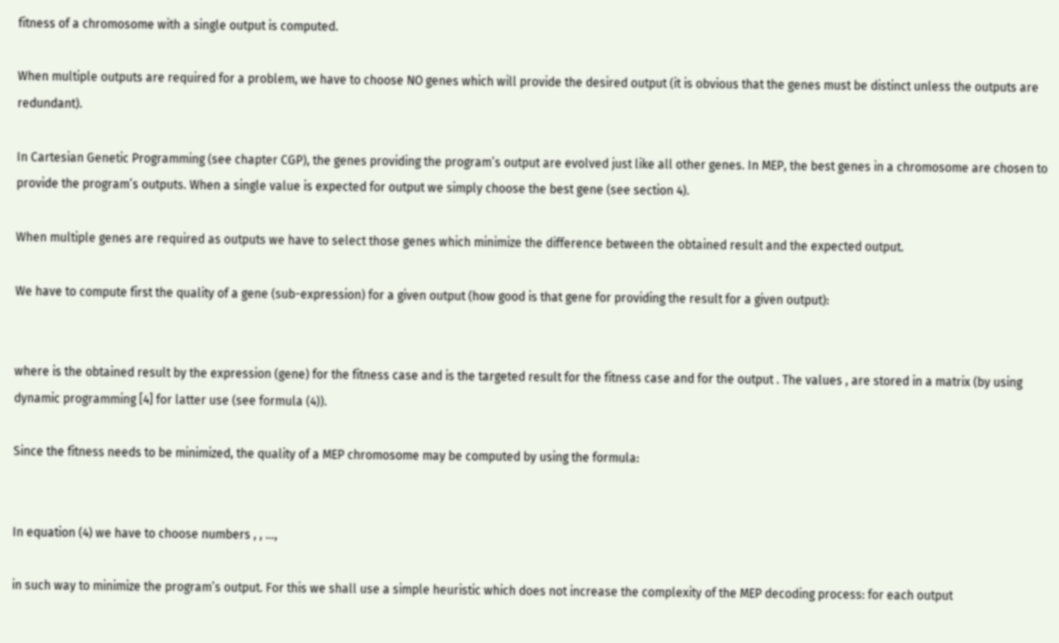fitness of a chromosome with a single output is computed.

When multiple outputs are required for a problem, we have to choose NO genes which will provide the desired output (it is obvious that the genes must be distinct unless the outputs are redundant).

In Cartesian Genetic Programming (see chapter CGP), the genes providing the program’s output are evolved just like all other genes. In MEP, the best genes in a chromosome are chosen to provide the program’s outputs. When a single value is expected for output we simply choose the best gene (see section 4).

When multiple genes are required as outputs we have to select those genes which minimize the difference between the obtained result and the expected output.

We have to compute first the quality of a gene (sub-expression) for a given output (how good is that gene for providing the result for a given output):


where is the obtained result by the expression (gene) for the fitness case and is the targeted result for the fitness case and for the output . The values , are stored in a matrix (by using dynamic programming [4] for latter use (see formula (4)).

Since the fitness needs to be minimized, the quality of a MEP chromosome may be computed by using the formula:


In equation (4) we have to choose numbers , , …,

in such way to minimize the program’s output. For this we shall use a simple heuristic which does not increase the complexity of the MEP decoding process: for each output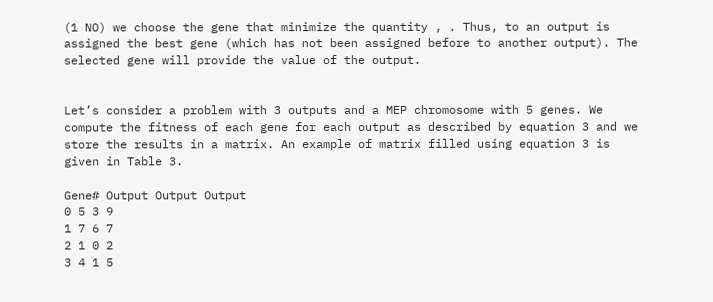(1 NO) we choose the gene that minimize the quantity , . Thus, to an output is assigned the best gene (which has not been assigned before to another output). The selected gene will provide the value of the output.


Let’s consider a problem with 3 outputs and a MEP chromosome with 5 genes. We compute the fitness of each gene for each output as described by equation 3 and we store the results in a matrix. An example of matrix filled using equation 3 is given in Table 3.

Gene# Output Output Output
0 5 3 9
1 7 6 7
2 1 0 2
3 4 1 5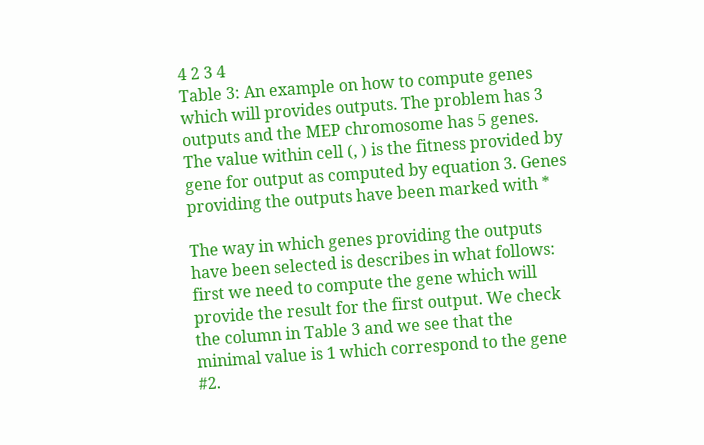4 2 3 4
Table 3: An example on how to compute genes which will provides outputs. The problem has 3 outputs and the MEP chromosome has 5 genes. The value within cell (, ) is the fitness provided by gene for output as computed by equation 3. Genes providing the outputs have been marked with *

The way in which genes providing the outputs have been selected is describes in what follows: first we need to compute the gene which will provide the result for the first output. We check the column in Table 3 and we see that the minimal value is 1 which correspond to the gene #2.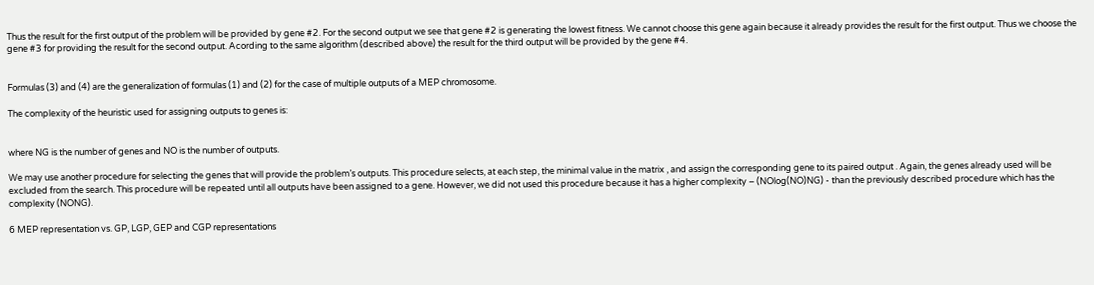Thus the result for the first output of the problem will be provided by gene #2. For the second output we see that gene #2 is generating the lowest fitness. We cannot choose this gene again because it already provides the result for the first output. Thus we choose the gene #3 for providing the result for the second output. Acording to the same algorithm (described above) the result for the third output will be provided by the gene #4.


Formulas (3) and (4) are the generalization of formulas (1) and (2) for the case of multiple outputs of a MEP chromosome.

The complexity of the heuristic used for assigning outputs to genes is:


where NG is the number of genes and NO is the number of outputs.

We may use another procedure for selecting the genes that will provide the problem’s outputs. This procedure selects, at each step, the minimal value in the matrix , and assign the corresponding gene to its paired output . Again, the genes already used will be excluded from the search. This procedure will be repeated until all outputs have been assigned to a gene. However, we did not used this procedure because it has a higher complexity – (NOlog(NO)NG) - than the previously described procedure which has the complexity (NONG).

6 MEP representation vs. GP, LGP, GEP and CGP representations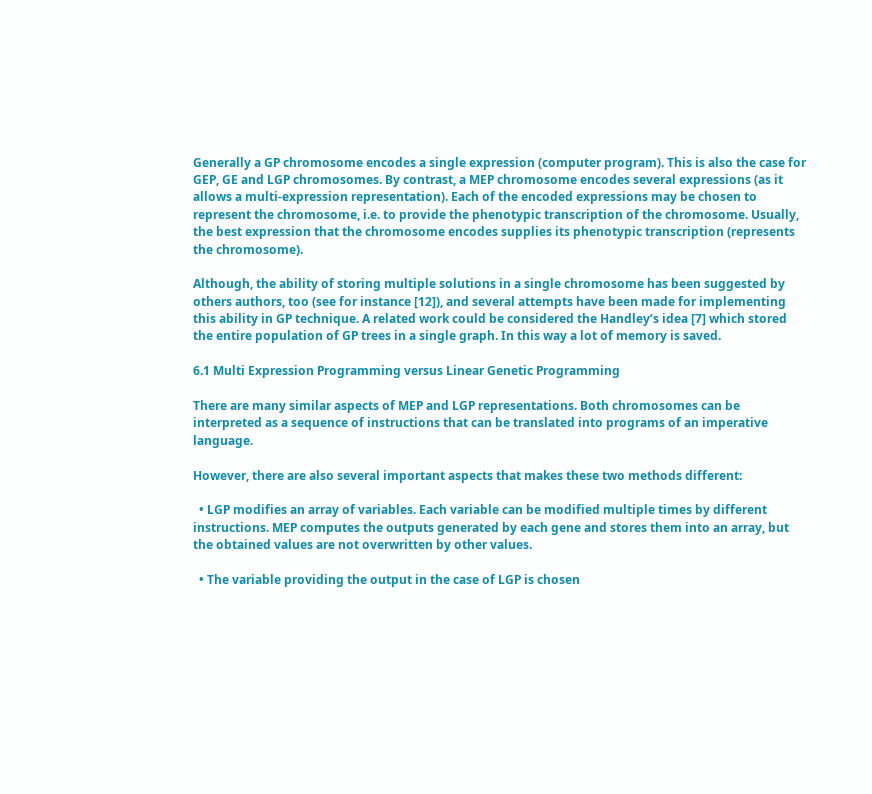Generally a GP chromosome encodes a single expression (computer program). This is also the case for GEP, GE and LGP chromosomes. By contrast, a MEP chromosome encodes several expressions (as it allows a multi-expression representation). Each of the encoded expressions may be chosen to represent the chromosome, i.e. to provide the phenotypic transcription of the chromosome. Usually, the best expression that the chromosome encodes supplies its phenotypic transcription (represents the chromosome).

Although, the ability of storing multiple solutions in a single chromosome has been suggested by others authors, too (see for instance [12]), and several attempts have been made for implementing this ability in GP technique. A related work could be considered the Handley’s idea [7] which stored the entire population of GP trees in a single graph. In this way a lot of memory is saved.

6.1 Multi Expression Programming versus Linear Genetic Programming

There are many similar aspects of MEP and LGP representations. Both chromosomes can be interpreted as a sequence of instructions that can be translated into programs of an imperative language.

However, there are also several important aspects that makes these two methods different:

  • LGP modifies an array of variables. Each variable can be modified multiple times by different instructions. MEP computes the outputs generated by each gene and stores them into an array, but the obtained values are not overwritten by other values.

  • The variable providing the output in the case of LGP is chosen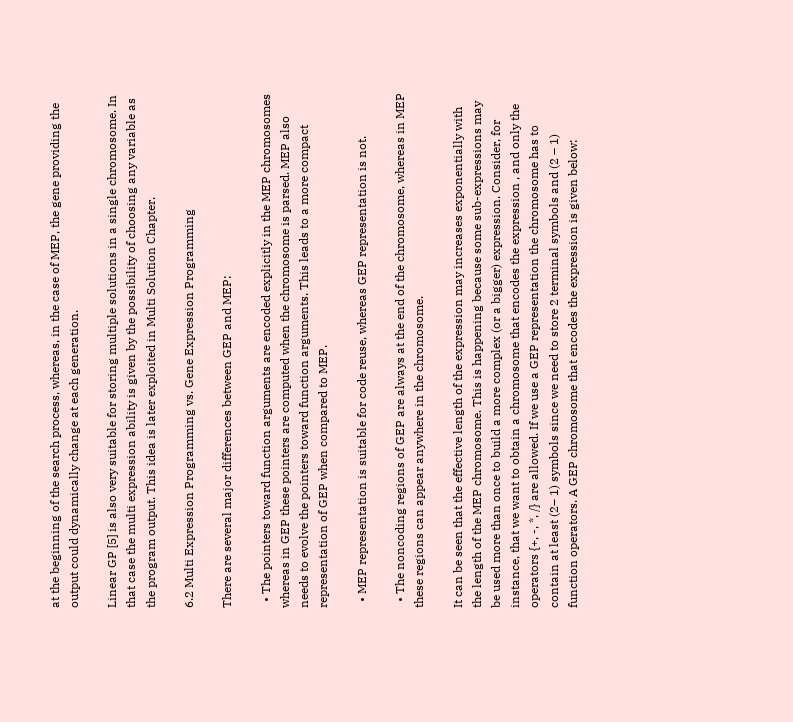at the beginning of the search process, whereas, in the case of MEP, the gene providing the output could dynamically change at each generation.

Linear GP [5] is also very suitable for storing multiple solutions in a single chromosome. In that case the multi expression ability is given by the possibility of choosing any variable as the program output. This idea is later exploited in Multi Solution Chapter.

6.2 Multi Expression Programming vs. Gene Expression Programming

There are several major differences between GEP and MEP:

  • The pointers toward function arguments are encoded explicitly in the MEP chromosomes whereas in GEP these pointers are computed when the chromosome is parsed. MEP also needs to evolve the pointers toward function arguments. This leads to a more compact representation of GEP when compared to MEP.

  • MEP representation is suitable for code reuse, whereas GEP representation is not.

  • The noncoding regions of GEP are always at the end of the chromosome, whereas in MEP these regions can appear anywhere in the chromosome.

It can be seen that the effective length of the expression may increases exponentially with the length of the MEP chromosome. This is happening because some sub-expressions may be used more than once to build a more complex (or a bigger) expression. Consider, for instance, that we want to obtain a chromosome that encodes the expression , and only the operators {+, -, *, /} are allowed. If we use a GEP representation the chromosome has to contain at least (2– 1) symbols since we need to store 2 terminal symbols and (2 – 1) function operators. A GEP chromosome that encodes the expression is given below: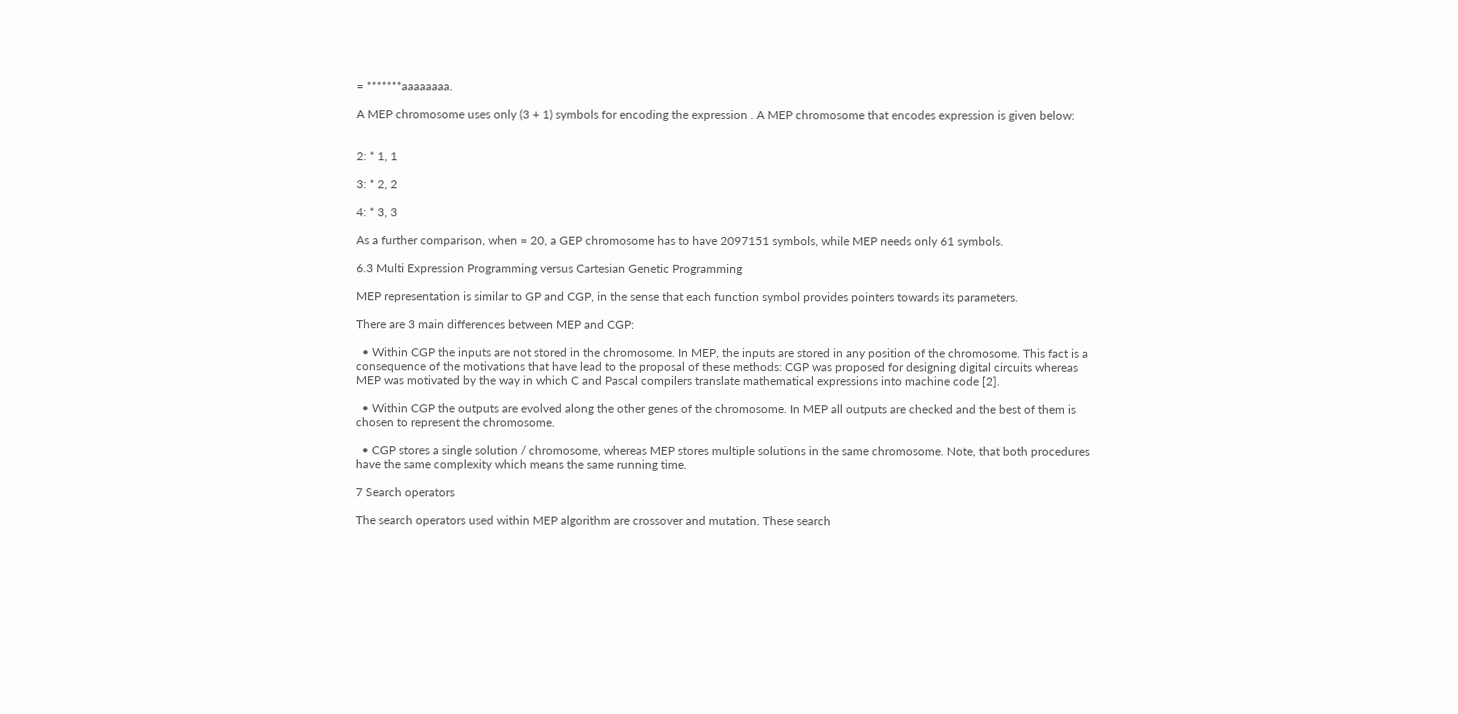= *******aaaaaaaa.

A MEP chromosome uses only (3 + 1) symbols for encoding the expression . A MEP chromosome that encodes expression is given below:


2: * 1, 1

3: * 2, 2

4: * 3, 3

As a further comparison, when = 20, a GEP chromosome has to have 2097151 symbols, while MEP needs only 61 symbols.

6.3 Multi Expression Programming versus Cartesian Genetic Programming

MEP representation is similar to GP and CGP, in the sense that each function symbol provides pointers towards its parameters.

There are 3 main differences between MEP and CGP:

  • Within CGP the inputs are not stored in the chromosome. In MEP, the inputs are stored in any position of the chromosome. This fact is a consequence of the motivations that have lead to the proposal of these methods: CGP was proposed for designing digital circuits whereas MEP was motivated by the way in which C and Pascal compilers translate mathematical expressions into machine code [2].

  • Within CGP the outputs are evolved along the other genes of the chromosome. In MEP all outputs are checked and the best of them is chosen to represent the chromosome.

  • CGP stores a single solution / chromosome, whereas MEP stores multiple solutions in the same chromosome. Note, that both procedures have the same complexity which means the same running time.

7 Search operators

The search operators used within MEP algorithm are crossover and mutation. These search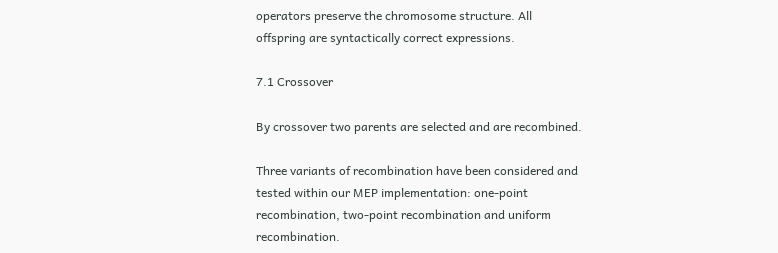operators preserve the chromosome structure. All offspring are syntactically correct expressions.

7.1 Crossover

By crossover two parents are selected and are recombined.

Three variants of recombination have been considered and tested within our MEP implementation: one-point recombination, two-point recombination and uniform recombination.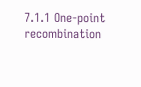7.1.1 One-point recombination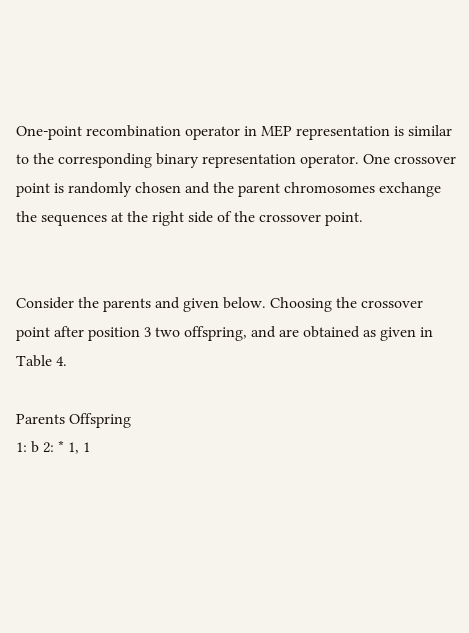One-point recombination operator in MEP representation is similar to the corresponding binary representation operator. One crossover point is randomly chosen and the parent chromosomes exchange the sequences at the right side of the crossover point.


Consider the parents and given below. Choosing the crossover point after position 3 two offspring, and are obtained as given in Table 4.

Parents Offspring
1: b 2: * 1, 1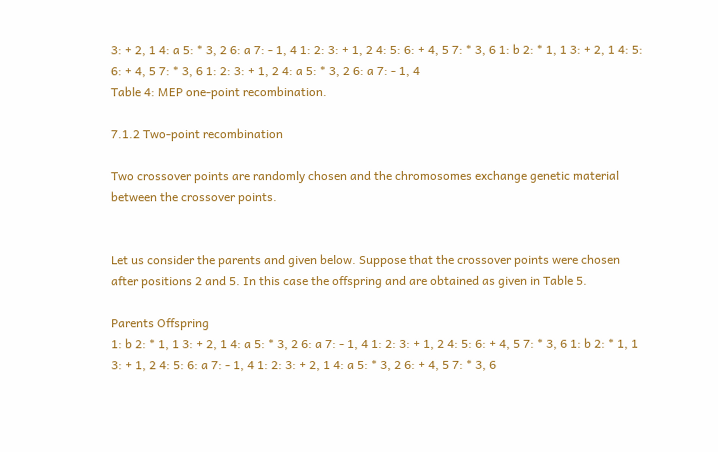3: + 2, 1 4: a 5: * 3, 2 6: a 7: - 1, 4 1: 2: 3: + 1, 2 4: 5: 6: + 4, 5 7: * 3, 6 1: b 2: * 1, 1 3: + 2, 1 4: 5: 6: + 4, 5 7: * 3, 6 1: 2: 3: + 1, 2 4: a 5: * 3, 2 6: a 7: - 1, 4
Table 4: MEP one-point recombination.

7.1.2 Two-point recombination

Two crossover points are randomly chosen and the chromosomes exchange genetic material between the crossover points.


Let us consider the parents and given below. Suppose that the crossover points were chosen after positions 2 and 5. In this case the offspring and are obtained as given in Table 5.

Parents Offspring
1: b 2: * 1, 1 3: + 2, 1 4: a 5: * 3, 2 6: a 7: - 1, 4 1: 2: 3: + 1, 2 4: 5: 6: + 4, 5 7: * 3, 6 1: b 2: * 1, 1 3: + 1, 2 4: 5: 6: a 7: - 1, 4 1: 2: 3: + 2, 1 4: a 5: * 3, 2 6: + 4, 5 7: * 3, 6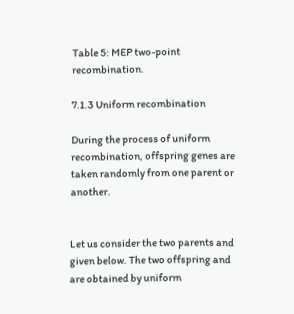Table 5: MEP two-point recombination.

7.1.3 Uniform recombination

During the process of uniform recombination, offspring genes are taken randomly from one parent or another.


Let us consider the two parents and given below. The two offspring and are obtained by uniform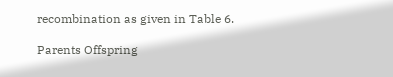recombination as given in Table 6.

Parents Offspring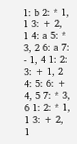1: b 2: * 1, 1 3: + 2, 1 4: a 5: * 3, 2 6: a 7: - 1, 4 1: 2: 3: + 1, 2 4: 5: 6: + 4, 5 7: * 3, 6 1: 2: * 1, 1 3: + 2, 1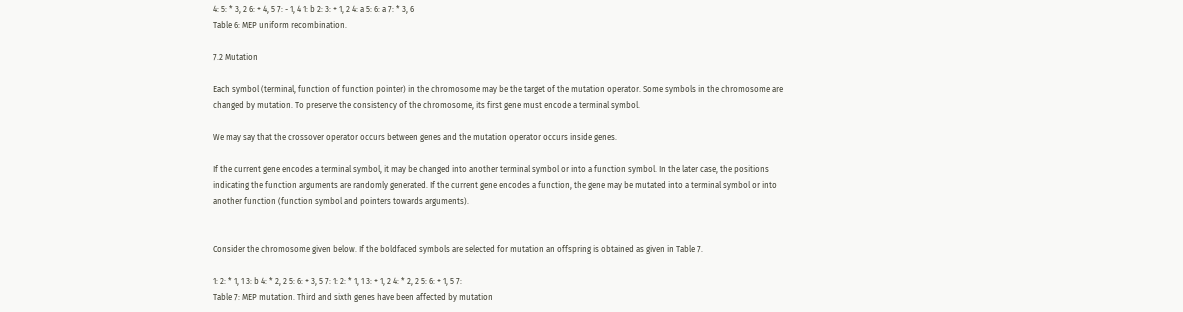4: 5: * 3, 2 6: + 4, 5 7: - 1, 4 1: b 2: 3: + 1, 2 4: a 5: 6: a 7: * 3, 6
Table 6: MEP uniform recombination.

7.2 Mutation

Each symbol (terminal, function of function pointer) in the chromosome may be the target of the mutation operator. Some symbols in the chromosome are changed by mutation. To preserve the consistency of the chromosome, its first gene must encode a terminal symbol.

We may say that the crossover operator occurs between genes and the mutation operator occurs inside genes.

If the current gene encodes a terminal symbol, it may be changed into another terminal symbol or into a function symbol. In the later case, the positions indicating the function arguments are randomly generated. If the current gene encodes a function, the gene may be mutated into a terminal symbol or into another function (function symbol and pointers towards arguments).


Consider the chromosome given below. If the boldfaced symbols are selected for mutation an offspring is obtained as given in Table 7.

1: 2: * 1, 1 3: b 4: * 2, 2 5: 6: + 3, 5 7: 1: 2: * 1, 1 3: + 1, 2 4: * 2, 2 5: 6: + 1, 5 7:
Table 7: MEP mutation. Third and sixth genes have been affected by mutation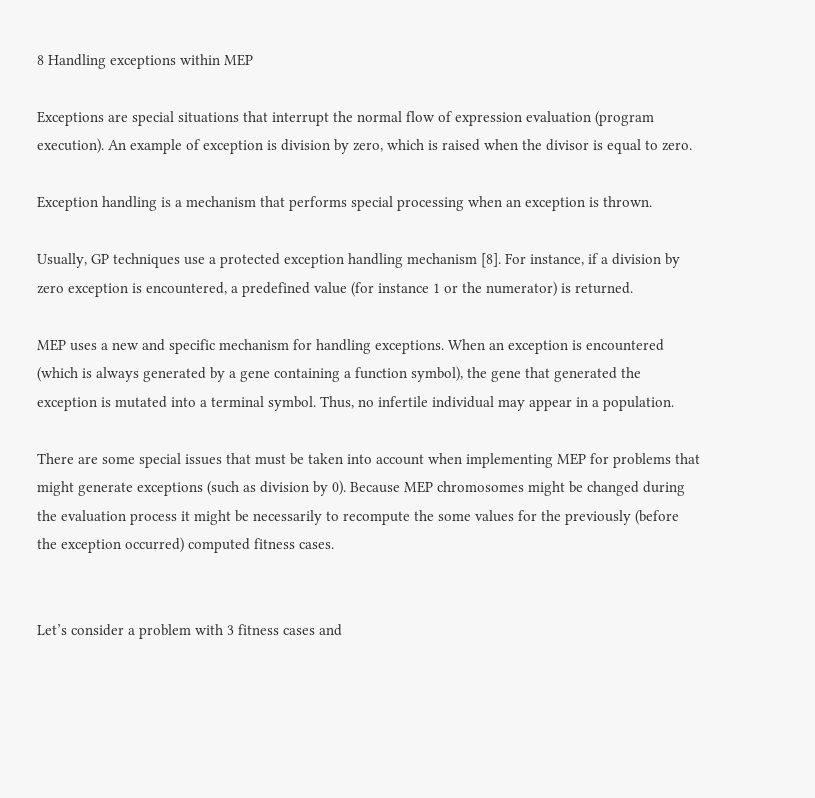8 Handling exceptions within MEP

Exceptions are special situations that interrupt the normal flow of expression evaluation (program execution). An example of exception is division by zero, which is raised when the divisor is equal to zero.

Exception handling is a mechanism that performs special processing when an exception is thrown.

Usually, GP techniques use a protected exception handling mechanism [8]. For instance, if a division by zero exception is encountered, a predefined value (for instance 1 or the numerator) is returned.

MEP uses a new and specific mechanism for handling exceptions. When an exception is encountered (which is always generated by a gene containing a function symbol), the gene that generated the exception is mutated into a terminal symbol. Thus, no infertile individual may appear in a population.

There are some special issues that must be taken into account when implementing MEP for problems that might generate exceptions (such as division by 0). Because MEP chromosomes might be changed during the evaluation process it might be necessarily to recompute the some values for the previously (before the exception occurred) computed fitness cases.


Let’s consider a problem with 3 fitness cases and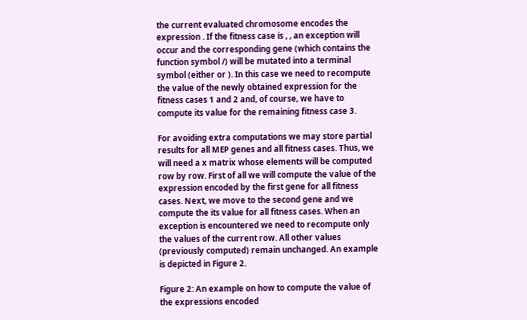the current evaluated chromosome encodes the expression . If the fitness case is , , an exception will occur and the corresponding gene (which contains the function symbol /) will be mutated into a terminal symbol (either or ). In this case we need to recompute the value of the newly obtained expression for the fitness cases 1 and 2 and, of course, we have to compute its value for the remaining fitness case 3.

For avoiding extra computations we may store partial results for all MEP genes and all fitness cases. Thus, we will need a x matrix whose elements will be computed row by row. First of all we will compute the value of the expression encoded by the first gene for all fitness cases. Next, we move to the second gene and we compute the its value for all fitness cases. When an exception is encountered we need to recompute only the values of the current row. All other values (previously computed) remain unchanged. An example is depicted in Figure 2.

Figure 2: An example on how to compute the value of the expressions encoded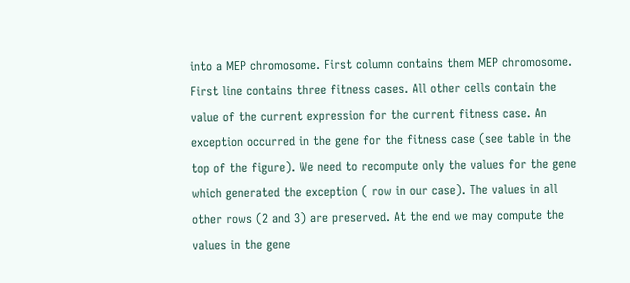into a MEP chromosome. First column contains them MEP chromosome. First line contains three fitness cases. All other cells contain the value of the current expression for the current fitness case. An exception occurred in the gene for the fitness case (see table in the top of the figure). We need to recompute only the values for the gene which generated the exception ( row in our case). The values in all other rows (2 and 3) are preserved. At the end we may compute the values in the gene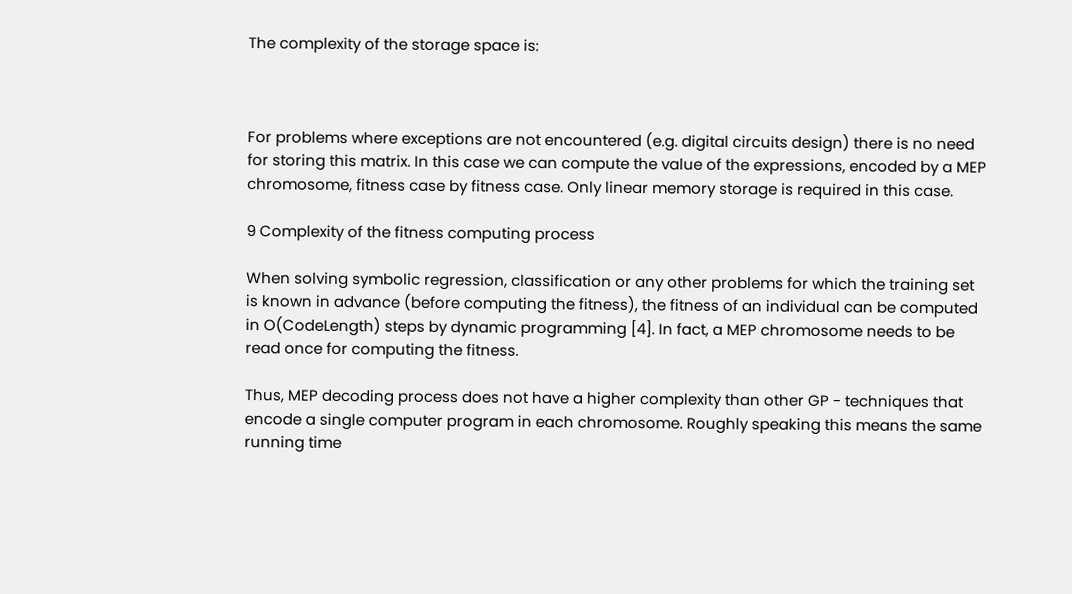The complexity of the storage space is:



For problems where exceptions are not encountered (e.g. digital circuits design) there is no need for storing this matrix. In this case we can compute the value of the expressions, encoded by a MEP chromosome, fitness case by fitness case. Only linear memory storage is required in this case.

9 Complexity of the fitness computing process

When solving symbolic regression, classification or any other problems for which the training set is known in advance (before computing the fitness), the fitness of an individual can be computed in O(CodeLength) steps by dynamic programming [4]. In fact, a MEP chromosome needs to be read once for computing the fitness.

Thus, MEP decoding process does not have a higher complexity than other GP - techniques that encode a single computer program in each chromosome. Roughly speaking this means the same running time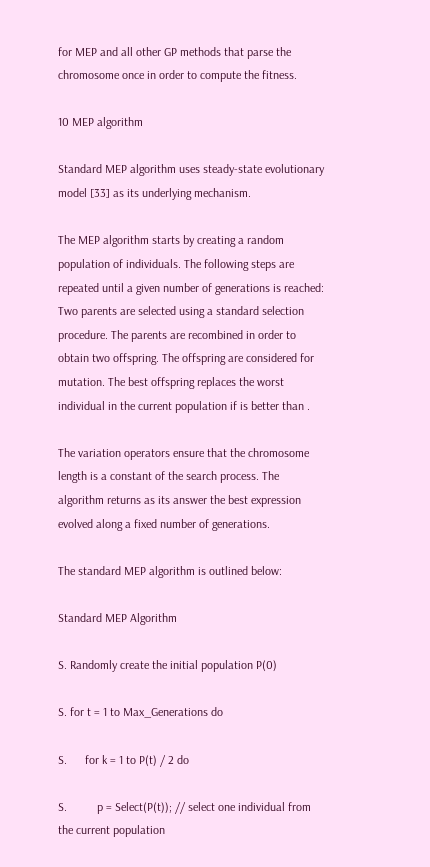for MEP and all other GP methods that parse the chromosome once in order to compute the fitness.

10 MEP algorithm

Standard MEP algorithm uses steady-state evolutionary model [33] as its underlying mechanism.

The MEP algorithm starts by creating a random population of individuals. The following steps are repeated until a given number of generations is reached: Two parents are selected using a standard selection procedure. The parents are recombined in order to obtain two offspring. The offspring are considered for mutation. The best offspring replaces the worst individual in the current population if is better than .

The variation operators ensure that the chromosome length is a constant of the search process. The algorithm returns as its answer the best expression evolved along a fixed number of generations.

The standard MEP algorithm is outlined below:

Standard MEP Algorithm

S. Randomly create the initial population P(0)

S. for t = 1 to Max_Generations do

S.      for k = 1 to P(t) / 2 do

S.          p = Select(P(t)); // select one individual from the current population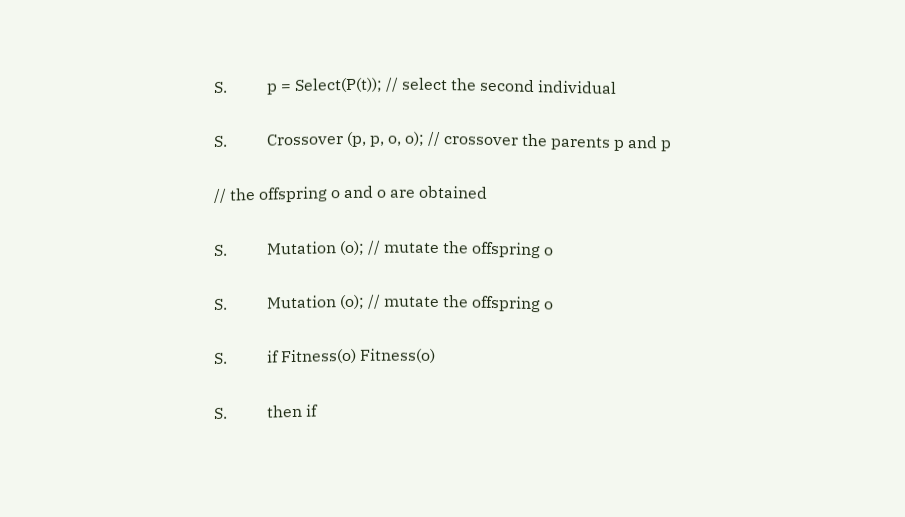S.          p = Select(P(t)); // select the second individual

S.          Crossover (p, p, o, o); // crossover the parents p and p

// the offspring o and o are obtained

S.          Mutation (o); // mutate the offspring o

S.          Mutation (o); // mutate the offspring o

S.          if Fitness(o) Fitness(o)

S.          then if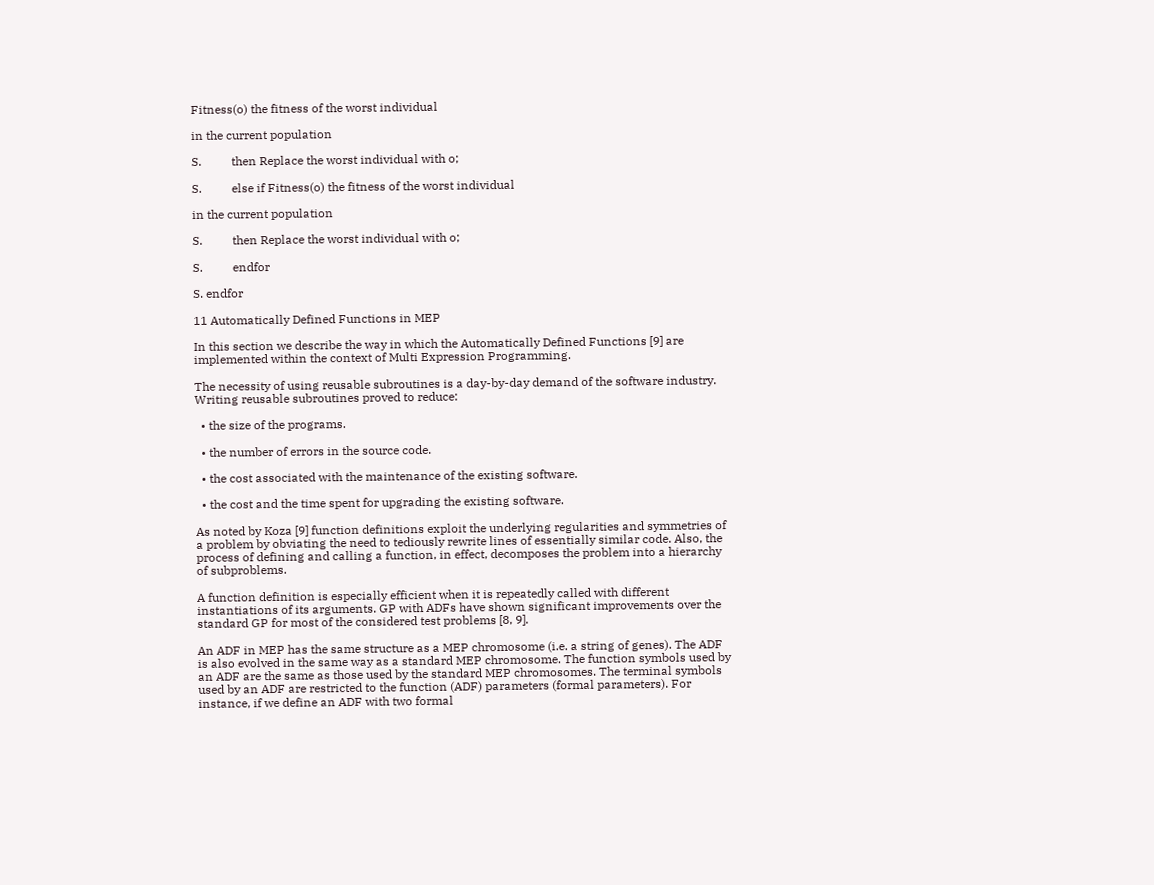Fitness(o) the fitness of the worst individual

in the current population

S.          then Replace the worst individual with o;

S.          else if Fitness(o) the fitness of the worst individual

in the current population

S.          then Replace the worst individual with o;

S.          endfor

S. endfor

11 Automatically Defined Functions in MEP

In this section we describe the way in which the Automatically Defined Functions [9] are implemented within the context of Multi Expression Programming.

The necessity of using reusable subroutines is a day-by-day demand of the software industry. Writing reusable subroutines proved to reduce:

  • the size of the programs.

  • the number of errors in the source code.

  • the cost associated with the maintenance of the existing software.

  • the cost and the time spent for upgrading the existing software.

As noted by Koza [9] function definitions exploit the underlying regularities and symmetries of a problem by obviating the need to tediously rewrite lines of essentially similar code. Also, the process of defining and calling a function, in effect, decomposes the problem into a hierarchy of subproblems.

A function definition is especially efficient when it is repeatedly called with different instantiations of its arguments. GP with ADFs have shown significant improvements over the standard GP for most of the considered test problems [8, 9].

An ADF in MEP has the same structure as a MEP chromosome (i.e. a string of genes). The ADF is also evolved in the same way as a standard MEP chromosome. The function symbols used by an ADF are the same as those used by the standard MEP chromosomes. The terminal symbols used by an ADF are restricted to the function (ADF) parameters (formal parameters). For instance, if we define an ADF with two formal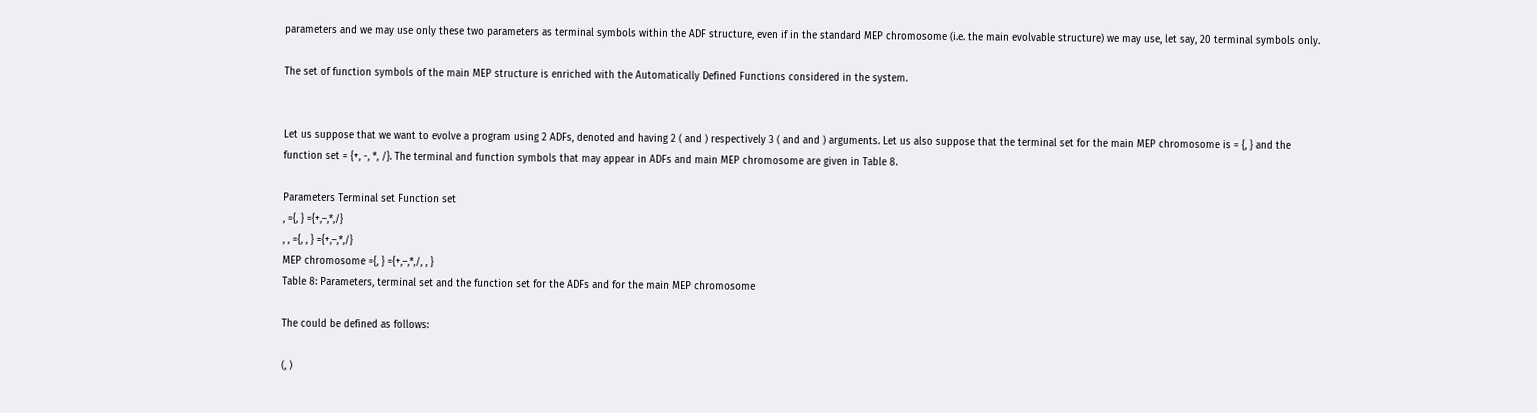parameters and we may use only these two parameters as terminal symbols within the ADF structure, even if in the standard MEP chromosome (i.e. the main evolvable structure) we may use, let say, 20 terminal symbols only.

The set of function symbols of the main MEP structure is enriched with the Automatically Defined Functions considered in the system.


Let us suppose that we want to evolve a program using 2 ADFs, denoted and having 2 ( and ) respectively 3 ( and and ) arguments. Let us also suppose that the terminal set for the main MEP chromosome is = {, } and the function set = {+, -, *, /}. The terminal and function symbols that may appear in ADFs and main MEP chromosome are given in Table 8.

Parameters Terminal set Function set
, ={, } ={+,–,*,/}
, , ={, , } ={+,–,*,/}
MEP chromosome ={, } ={+,–,*,/, , }
Table 8: Parameters, terminal set and the function set for the ADFs and for the main MEP chromosome

The could be defined as follows:

(, )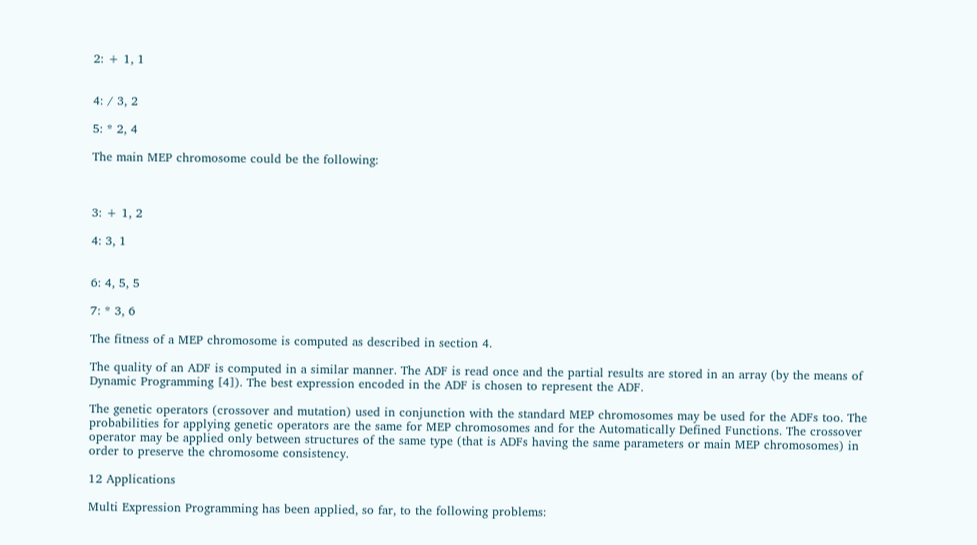2: + 1, 1


4: / 3, 2

5: * 2, 4

The main MEP chromosome could be the following:



3: + 1, 2

4: 3, 1


6: 4, 5, 5

7: * 3, 6

The fitness of a MEP chromosome is computed as described in section 4.

The quality of an ADF is computed in a similar manner. The ADF is read once and the partial results are stored in an array (by the means of Dynamic Programming [4]). The best expression encoded in the ADF is chosen to represent the ADF.

The genetic operators (crossover and mutation) used in conjunction with the standard MEP chromosomes may be used for the ADFs too. The probabilities for applying genetic operators are the same for MEP chromosomes and for the Automatically Defined Functions. The crossover operator may be applied only between structures of the same type (that is ADFs having the same parameters or main MEP chromosomes) in order to preserve the chromosome consistency.

12 Applications

Multi Expression Programming has been applied, so far, to the following problems: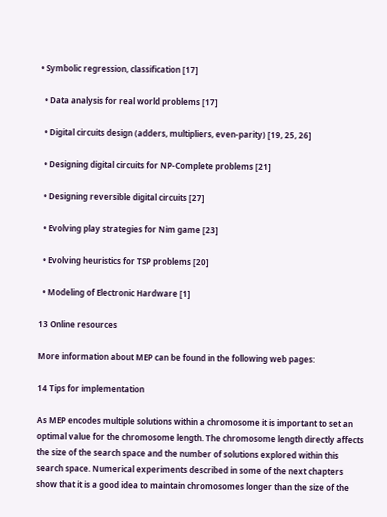• Symbolic regression, classification [17]

  • Data analysis for real world problems [17]

  • Digital circuits design (adders, multipliers, even-parity) [19, 25, 26]

  • Designing digital circuits for NP-Complete problems [21]

  • Designing reversible digital circuits [27]

  • Evolving play strategies for Nim game [23]

  • Evolving heuristics for TSP problems [20]

  • Modeling of Electronic Hardware [1]

13 Online resources

More information about MEP can be found in the following web pages:

14 Tips for implementation

As MEP encodes multiple solutions within a chromosome it is important to set an optimal value for the chromosome length. The chromosome length directly affects the size of the search space and the number of solutions explored within this search space. Numerical experiments described in some of the next chapters show that it is a good idea to maintain chromosomes longer than the size of the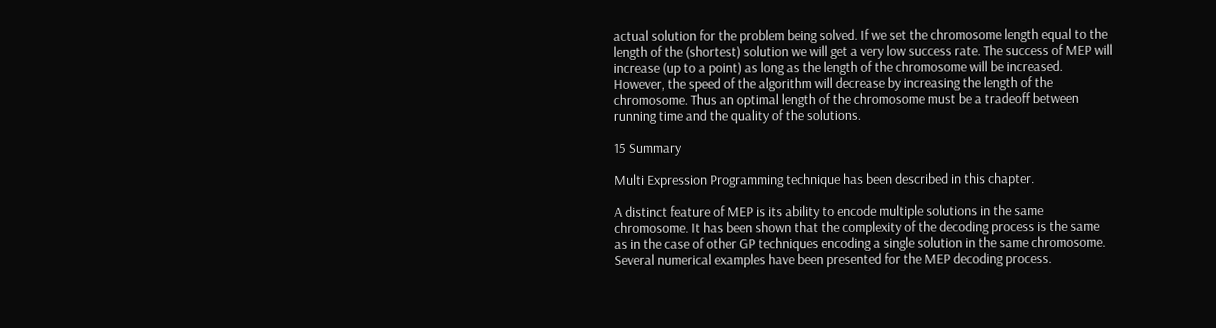actual solution for the problem being solved. If we set the chromosome length equal to the length of the (shortest) solution we will get a very low success rate. The success of MEP will increase (up to a point) as long as the length of the chromosome will be increased. However, the speed of the algorithm will decrease by increasing the length of the chromosome. Thus an optimal length of the chromosome must be a tradeoff between running time and the quality of the solutions.

15 Summary

Multi Expression Programming technique has been described in this chapter.

A distinct feature of MEP is its ability to encode multiple solutions in the same chromosome. It has been shown that the complexity of the decoding process is the same as in the case of other GP techniques encoding a single solution in the same chromosome. Several numerical examples have been presented for the MEP decoding process.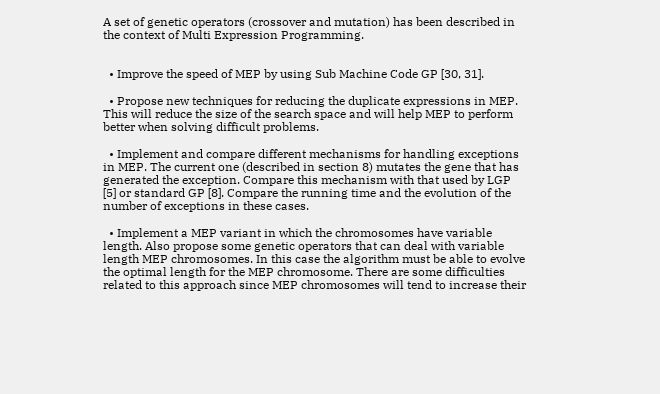A set of genetic operators (crossover and mutation) has been described in the context of Multi Expression Programming.


  • Improve the speed of MEP by using Sub Machine Code GP [30, 31].

  • Propose new techniques for reducing the duplicate expressions in MEP. This will reduce the size of the search space and will help MEP to perform better when solving difficult problems.

  • Implement and compare different mechanisms for handling exceptions in MEP. The current one (described in section 8) mutates the gene that has generated the exception. Compare this mechanism with that used by LGP [5] or standard GP [8]. Compare the running time and the evolution of the number of exceptions in these cases.

  • Implement a MEP variant in which the chromosomes have variable length. Also propose some genetic operators that can deal with variable length MEP chromosomes. In this case the algorithm must be able to evolve the optimal length for the MEP chromosome. There are some difficulties related to this approach since MEP chromosomes will tend to increase their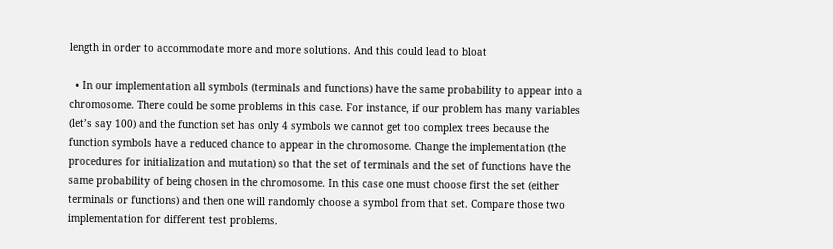length in order to accommodate more and more solutions. And this could lead to bloat

  • In our implementation all symbols (terminals and functions) have the same probability to appear into a chromosome. There could be some problems in this case. For instance, if our problem has many variables (let’s say 100) and the function set has only 4 symbols we cannot get too complex trees because the function symbols have a reduced chance to appear in the chromosome. Change the implementation (the procedures for initialization and mutation) so that the set of terminals and the set of functions have the same probability of being chosen in the chromosome. In this case one must choose first the set (either terminals or functions) and then one will randomly choose a symbol from that set. Compare those two implementation for different test problems.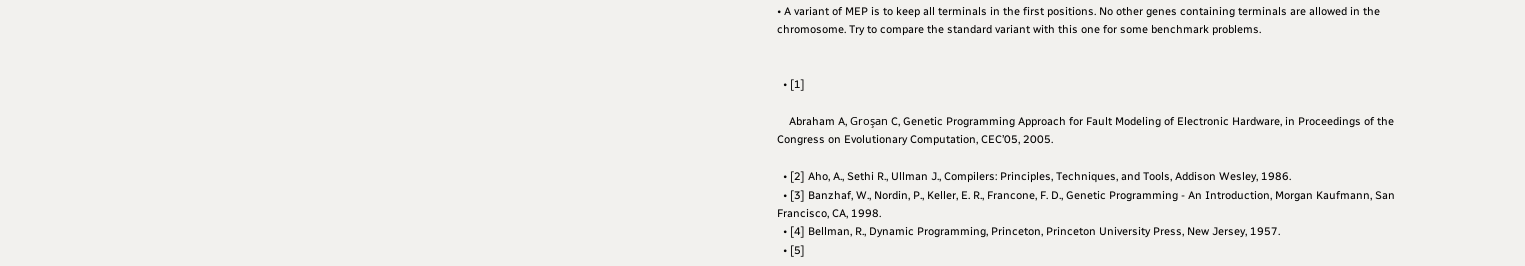• A variant of MEP is to keep all terminals in the first positions. No other genes containing terminals are allowed in the chromosome. Try to compare the standard variant with this one for some benchmark problems.


  • [1]

    Abraham A, Groşan C, Genetic Programming Approach for Fault Modeling of Electronic Hardware, in Proceedings of the Congress on Evolutionary Computation, CEC’05, 2005.

  • [2] Aho, A., Sethi R., Ullman J., Compilers: Principles, Techniques, and Tools, Addison Wesley, 1986.
  • [3] Banzhaf, W., Nordin, P., Keller, E. R., Francone, F. D., Genetic Programming - An Introduction, Morgan Kaufmann, San Francisco, CA, 1998.
  • [4] Bellman, R., Dynamic Programming, Princeton, Princeton University Press, New Jersey, 1957.
  • [5]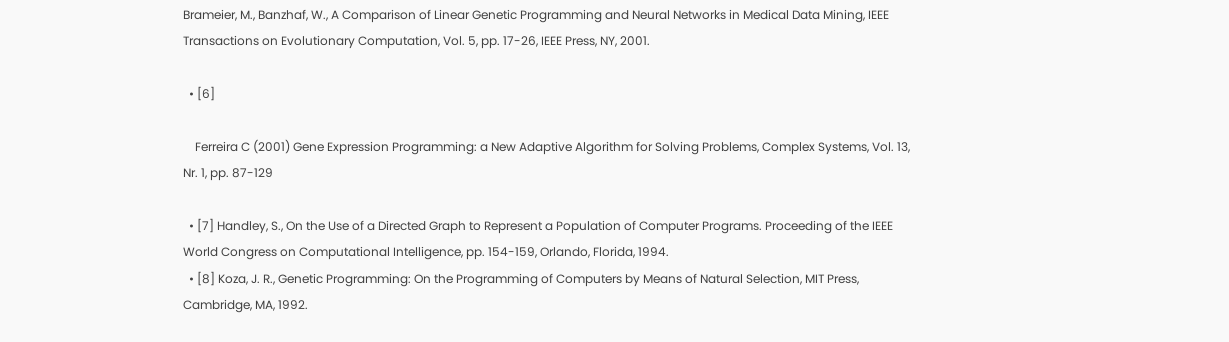Brameier, M., Banzhaf, W., A Comparison of Linear Genetic Programming and Neural Networks in Medical Data Mining, IEEE Transactions on Evolutionary Computation, Vol. 5, pp. 17-26, IEEE Press, NY, 2001.

  • [6]

    Ferreira C (2001) Gene Expression Programming: a New Adaptive Algorithm for Solving Problems, Complex Systems, Vol. 13, Nr. 1, pp. 87-129

  • [7] Handley, S., On the Use of a Directed Graph to Represent a Population of Computer Programs. Proceeding of the IEEE World Congress on Computational Intelligence, pp. 154-159, Orlando, Florida, 1994.
  • [8] Koza, J. R., Genetic Programming: On the Programming of Computers by Means of Natural Selection, MIT Press, Cambridge, MA, 1992.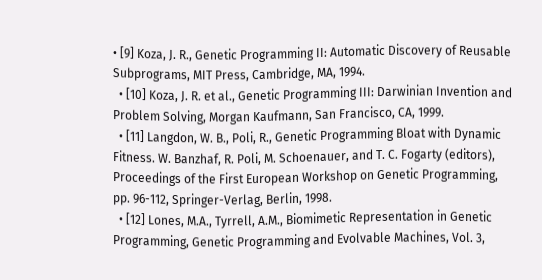• [9] Koza, J. R., Genetic Programming II: Automatic Discovery of Reusable Subprograms, MIT Press, Cambridge, MA, 1994.
  • [10] Koza, J. R. et al., Genetic Programming III: Darwinian Invention and Problem Solving, Morgan Kaufmann, San Francisco, CA, 1999.
  • [11] Langdon, W. B., Poli, R., Genetic Programming Bloat with Dynamic Fitness. W. Banzhaf, R. Poli, M. Schoenauer, and T. C. Fogarty (editors), Proceedings of the First European Workshop on Genetic Programming, pp. 96-112, Springer-Verlag, Berlin, 1998.
  • [12] Lones, M.A., Tyrrell, A.M., Biomimetic Representation in Genetic Programming, Genetic Programming and Evolvable Machines, Vol. 3,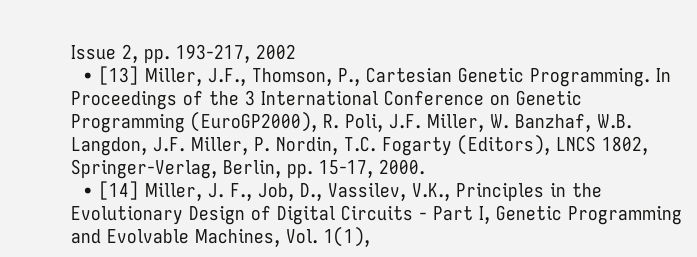Issue 2, pp. 193-217, 2002
  • [13] Miller, J.F., Thomson, P., Cartesian Genetic Programming. In Proceedings of the 3 International Conference on Genetic Programming (EuroGP2000), R. Poli, J.F. Miller, W. Banzhaf, W.B. Langdon, J.F. Miller, P. Nordin, T.C. Fogarty (Editors), LNCS 1802, Springer-Verlag, Berlin, pp. 15-17, 2000.
  • [14] Miller, J. F., Job, D., Vassilev, V.K., Principles in the Evolutionary Design of Digital Circuits - Part I, Genetic Programming and Evolvable Machines, Vol. 1(1),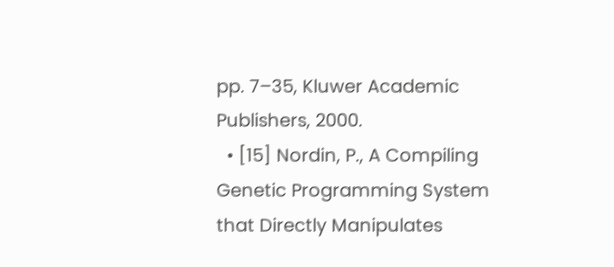pp. 7–35, Kluwer Academic Publishers, 2000.
  • [15] Nordin, P., A Compiling Genetic Programming System that Directly Manipulates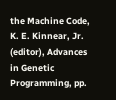the Machine Code, K. E. Kinnear, Jr. (editor), Advances in Genetic Programming, pp.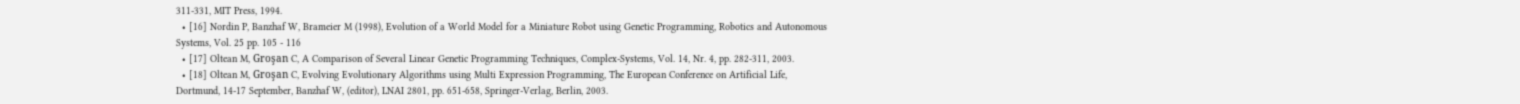311-331, MIT Press, 1994.
  • [16] Nordin P, Banzhaf W, Brameier M (1998), Evolution of a World Model for a Miniature Robot using Genetic Programming, Robotics and Autonomous Systems, Vol. 25 pp. 105 - 116
  • [17] Oltean M, Groşan C, A Comparison of Several Linear Genetic Programming Techniques, Complex-Systems, Vol. 14, Nr. 4, pp. 282-311, 2003.
  • [18] Oltean M, Groşan C, Evolving Evolutionary Algorithms using Multi Expression Programming, The European Conference on Artificial Life, Dortmund, 14-17 September, Banzhaf W, (editor), LNAI 2801, pp. 651-658, Springer-Verlag, Berlin, 2003.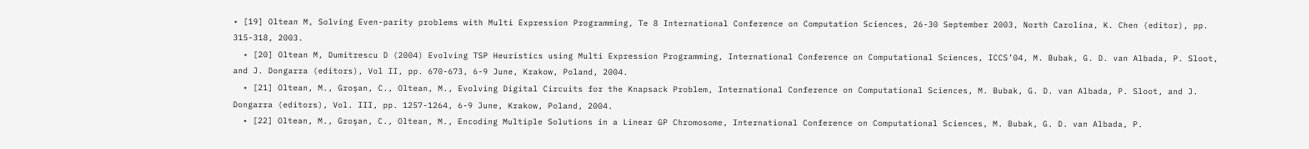• [19] Oltean M, Solving Even-parity problems with Multi Expression Programming, Te 8 International Conference on Computation Sciences, 26-30 September 2003, North Carolina, K. Chen (editor), pp. 315-318, 2003.
  • [20] Oltean M, Dumitrescu D (2004) Evolving TSP Heuristics using Multi Expression Programming, International Conference on Computational Sciences, ICCS’04, M. Bubak, G. D. van Albada, P. Sloot, and J. Dongarra (editors), Vol II, pp. 670-673, 6-9 June, Krakow, Poland, 2004.
  • [21] Oltean, M., Groşan, C., Oltean, M., Evolving Digital Circuits for the Knapsack Problem, International Conference on Computational Sciences, M. Bubak, G. D. van Albada, P. Sloot, and J. Dongarra (editors), Vol. III, pp. 1257-1264, 6-9 June, Krakow, Poland, 2004.
  • [22] Oltean, M., Groşan, C., Oltean, M., Encoding Multiple Solutions in a Linear GP Chromosome, International Conference on Computational Sciences, M. Bubak, G. D. van Albada, P.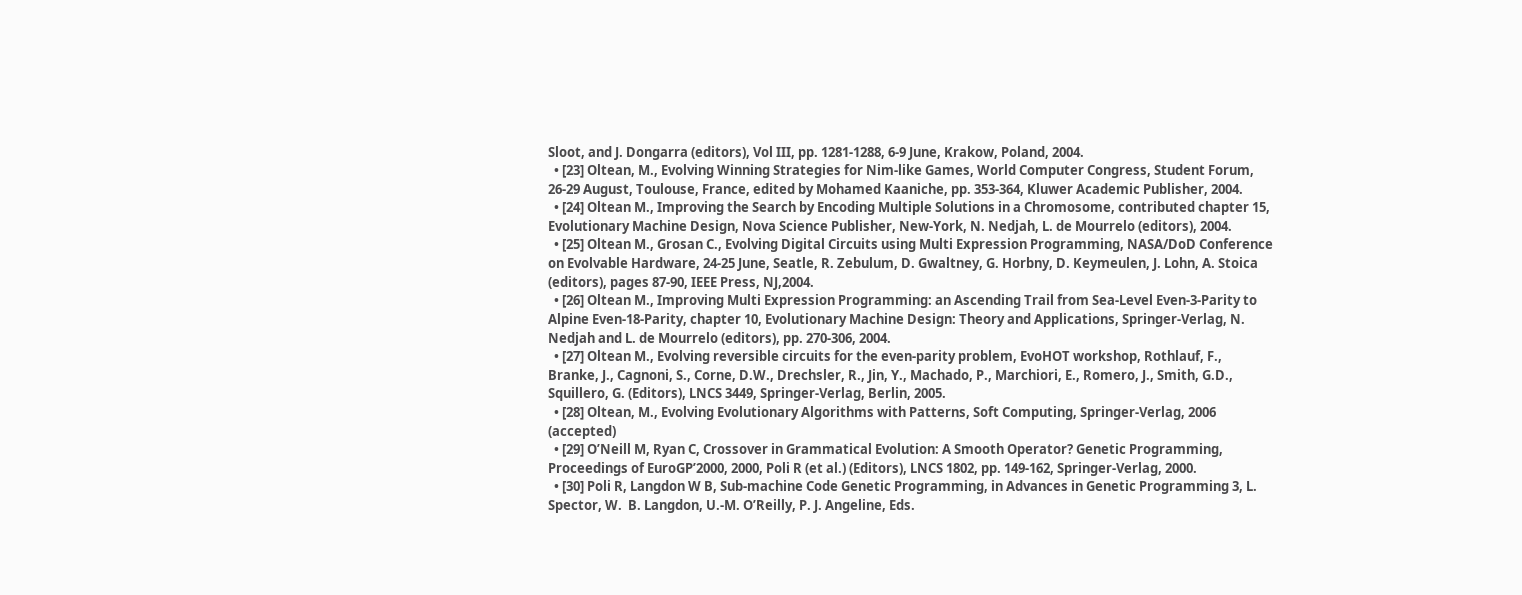Sloot, and J. Dongarra (editors), Vol III, pp. 1281-1288, 6-9 June, Krakow, Poland, 2004.
  • [23] Oltean, M., Evolving Winning Strategies for Nim-like Games, World Computer Congress, Student Forum, 26-29 August, Toulouse, France, edited by Mohamed Kaaniche, pp. 353-364, Kluwer Academic Publisher, 2004.
  • [24] Oltean M., Improving the Search by Encoding Multiple Solutions in a Chromosome, contributed chapter 15, Evolutionary Machine Design, Nova Science Publisher, New-York, N. Nedjah, L. de Mourrelo (editors), 2004.
  • [25] Oltean M., Grosan C., Evolving Digital Circuits using Multi Expression Programming, NASA/DoD Conference on Evolvable Hardware, 24-25 June, Seatle, R. Zebulum, D. Gwaltney, G. Horbny, D. Keymeulen, J. Lohn, A. Stoica (editors), pages 87-90, IEEE Press, NJ,2004.
  • [26] Oltean M., Improving Multi Expression Programming: an Ascending Trail from Sea-Level Even-3-Parity to Alpine Even-18-Parity, chapter 10, Evolutionary Machine Design: Theory and Applications, Springer-Verlag, N. Nedjah and L. de Mourrelo (editors), pp. 270-306, 2004.
  • [27] Oltean M., Evolving reversible circuits for the even-parity problem, EvoHOT workshop, Rothlauf, F., Branke, J., Cagnoni, S., Corne, D.W., Drechsler, R., Jin, Y., Machado, P., Marchiori, E., Romero, J., Smith, G.D., Squillero, G. (Editors), LNCS 3449, Springer-Verlag, Berlin, 2005.
  • [28] Oltean, M., Evolving Evolutionary Algorithms with Patterns, Soft Computing, Springer-Verlag, 2006 (accepted)
  • [29] O’Neill M, Ryan C, Crossover in Grammatical Evolution: A Smooth Operator? Genetic Programming, Proceedings of EuroGP’2000, 2000, Poli R (et al.) (Editors), LNCS 1802, pp. 149-162, Springer-Verlag, 2000.
  • [30] Poli R, Langdon W B, Sub-machine Code Genetic Programming, in Advances in Genetic Programming 3, L. Spector, W.  B. Langdon, U.-M. O’Reilly, P. J. Angeline, Eds.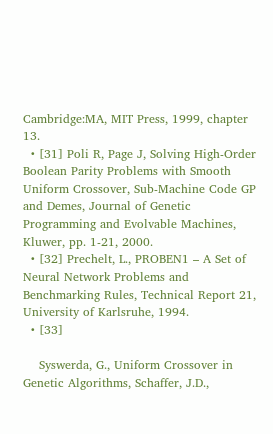Cambridge:MA, MIT Press, 1999, chapter 13.
  • [31] Poli R, Page J, Solving High-Order Boolean Parity Problems with Smooth Uniform Crossover, Sub-Machine Code GP and Demes, Journal of Genetic Programming and Evolvable Machines, Kluwer, pp. 1-21, 2000.
  • [32] Prechelt, L., PROBEN1 – A Set of Neural Network Problems and Benchmarking Rules, Technical Report 21, University of Karlsruhe, 1994.
  • [33]

    Syswerda, G., Uniform Crossover in Genetic Algorithms, Schaffer, J.D.,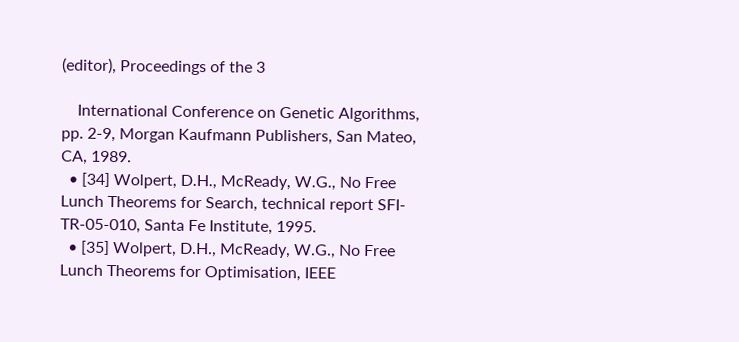(editor), Proceedings of the 3

    International Conference on Genetic Algorithms, pp. 2-9, Morgan Kaufmann Publishers, San Mateo, CA, 1989.
  • [34] Wolpert, D.H., McReady, W.G., No Free Lunch Theorems for Search, technical report SFI-TR-05-010, Santa Fe Institute, 1995.
  • [35] Wolpert, D.H., McReady, W.G., No Free Lunch Theorems for Optimisation, IEEE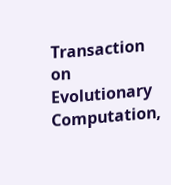Transaction on Evolutionary Computation,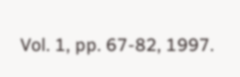Vol. 1, pp. 67-82, 1997.